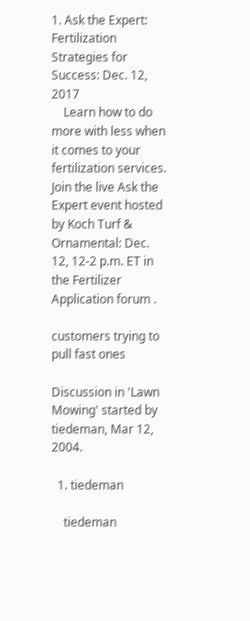1. Ask the Expert: Fertilization Strategies for Success: Dec. 12, 2017
    Learn how to do more with less when it comes to your fertilization services. Join the live Ask the Expert event hosted by Koch Turf & Ornamental: Dec. 12, 12-2 p.m. ET in the Fertilizer Application forum .

customers trying to pull fast ones

Discussion in 'Lawn Mowing' started by tiedeman, Mar 12, 2004.

  1. tiedeman

    tiedeman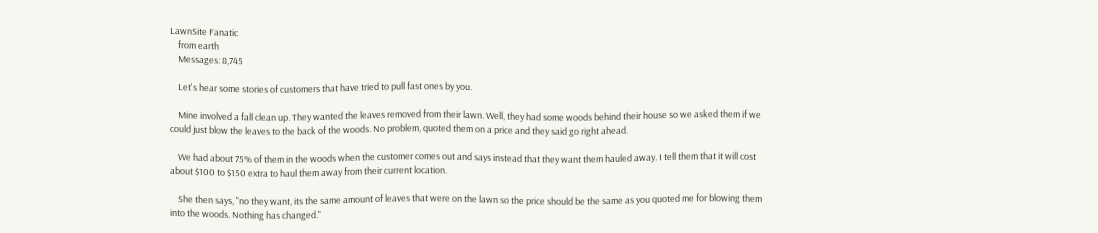LawnSite Fanatic
    from earth
    Messages: 8,745

    Let's hear some stories of customers that have tried to pull fast ones by you.

    Mine involved a fall clean up. They wanted the leaves removed from their lawn. Well, they had some woods behind their house so we asked them if we could just blow the leaves to the back of the woods. No problem, quoted them on a price and they said go right ahead.

    We had about 75% of them in the woods when the customer comes out and says instead that they want them hauled away. I tell them that it will cost about $100 to $150 extra to haul them away from their current location.

    She then says, "no they want, its the same amount of leaves that were on the lawn so the price should be the same as you quoted me for blowing them into the woods. Nothing has changed."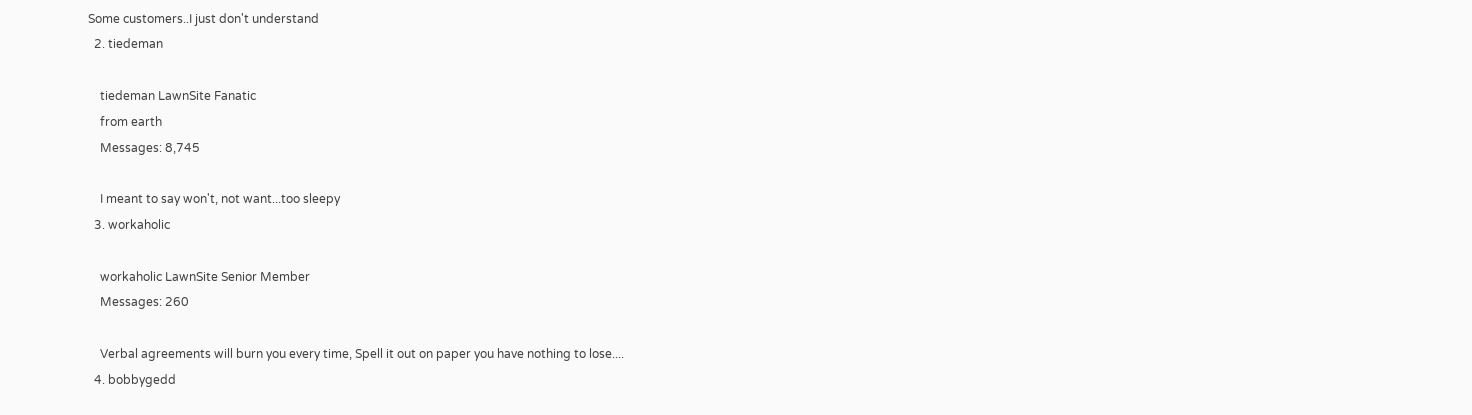Some customers..I just don't understand
  2. tiedeman

    tiedeman LawnSite Fanatic
    from earth
    Messages: 8,745

    I meant to say won't, not want...too sleepy
  3. workaholic

    workaholic LawnSite Senior Member
    Messages: 260

    Verbal agreements will burn you every time, Spell it out on paper you have nothing to lose....
  4. bobbygedd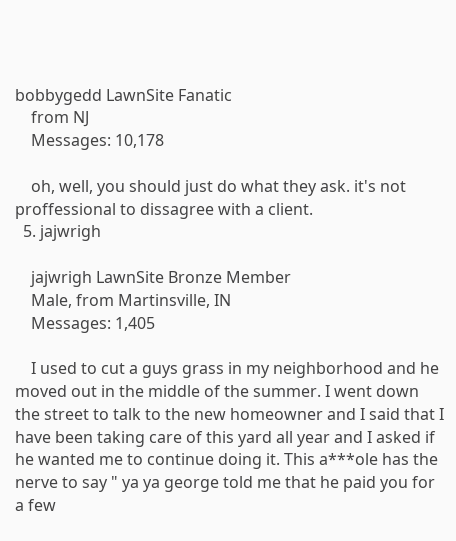bobbygedd LawnSite Fanatic
    from NJ
    Messages: 10,178

    oh, well, you should just do what they ask. it's not proffessional to dissagree with a client.
  5. jajwrigh

    jajwrigh LawnSite Bronze Member
    Male, from Martinsville, IN
    Messages: 1,405

    I used to cut a guys grass in my neighborhood and he moved out in the middle of the summer. I went down the street to talk to the new homeowner and I said that I have been taking care of this yard all year and I asked if he wanted me to continue doing it. This a***ole has the nerve to say " ya ya george told me that he paid you for a few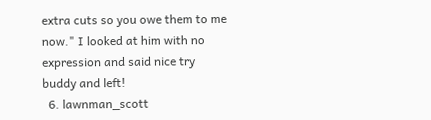extra cuts so you owe them to me now." I looked at him with no expression and said nice try buddy and left!
  6. lawnman_scott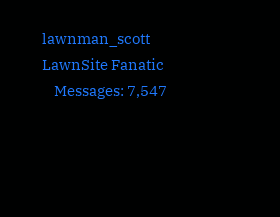lawnman_scott LawnSite Fanatic
    Messages: 7,547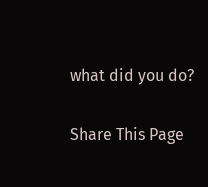what did you do?

Share This Page